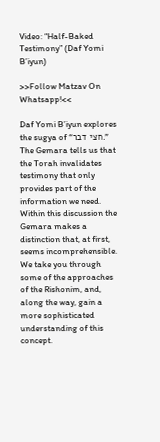Video: “Half-Baked Testimony” (Daf Yomi B’iyun)

>>Follow Matzav On Whatsapp!<<

Daf Yomi B’iyun explores the sugya of “חצי דבר.” The Gemara tells us that the Torah invalidates testimony that only provides part of the information we need. Within this discussion the Gemara makes a distinction that, at first, seems incomprehensible. We take you through some of the approaches of the Rishonim, and, along the way, gain a more sophisticated understanding of this concept.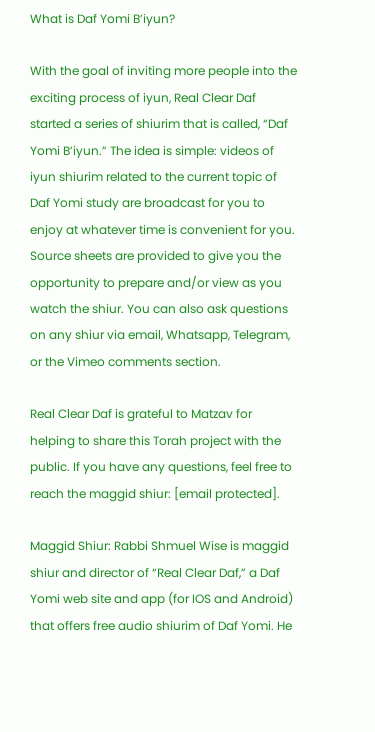What is Daf Yomi B’iyun?

With the goal of inviting more people into the exciting process of iyun, Real Clear Daf started a series of shiurim that is called, “Daf Yomi B’iyun.” The idea is simple: videos of iyun shiurim related to the current topic of Daf Yomi study are broadcast for you to enjoy at whatever time is convenient for you. Source sheets are provided to give you the opportunity to prepare and/or view as you watch the shiur. You can also ask questions on any shiur via email, Whatsapp, Telegram, or the Vimeo comments section.

Real Clear Daf is grateful to Matzav for helping to share this Torah project with the public. If you have any questions, feel free to reach the maggid shiur: [email protected].

Maggid Shiur: Rabbi Shmuel Wise is maggid shiur and director of “Real Clear Daf,” a Daf Yomi web site and app (for IOS and Android) that offers free audio shiurim of Daf Yomi. He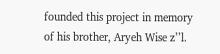founded this project in memory of his brother, Aryeh Wise z’’l.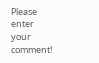Please enter your comment!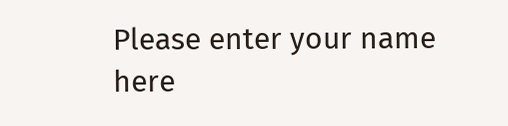Please enter your name here